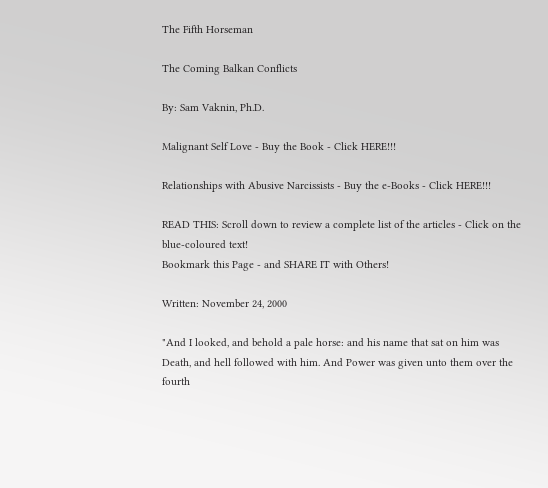The Fifth Horseman

The Coming Balkan Conflicts

By: Sam Vaknin, Ph.D.

Malignant Self Love - Buy the Book - Click HERE!!!

Relationships with Abusive Narcissists - Buy the e-Books - Click HERE!!!

READ THIS: Scroll down to review a complete list of the articles - Click on the blue-coloured text!
Bookmark this Page - and SHARE IT with Others!

Written: November 24, 2000

"And I looked, and behold a pale horse: and his name that sat on him was Death, and hell followed with him. And Power was given unto them over the fourth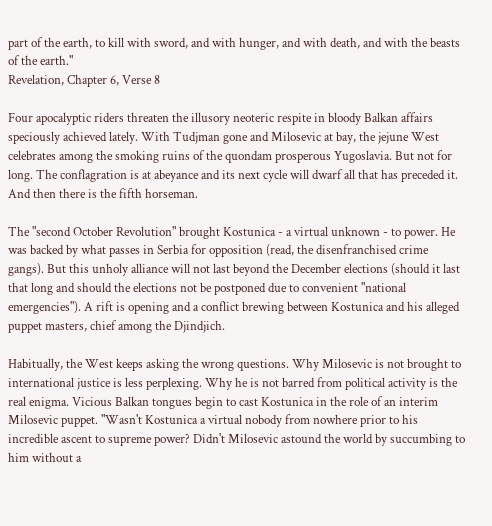part of the earth, to kill with sword, and with hunger, and with death, and with the beasts of the earth."
Revelation, Chapter 6, Verse 8

Four apocalyptic riders threaten the illusory neoteric respite in bloody Balkan affairs speciously achieved lately. With Tudjman gone and Milosevic at bay, the jejune West celebrates among the smoking ruins of the quondam prosperous Yugoslavia. But not for long. The conflagration is at abeyance and its next cycle will dwarf all that has preceded it. And then there is the fifth horseman.

The "second October Revolution" brought Kostunica - a virtual unknown - to power. He was backed by what passes in Serbia for opposition (read, the disenfranchised crime gangs). But this unholy alliance will not last beyond the December elections (should it last that long and should the elections not be postponed due to convenient "national emergencies"). A rift is opening and a conflict brewing between Kostunica and his alleged puppet masters, chief among the Djindjich.

Habitually, the West keeps asking the wrong questions. Why Milosevic is not brought to international justice is less perplexing. Why he is not barred from political activity is the real enigma. Vicious Balkan tongues begin to cast Kostunica in the role of an interim Milosevic puppet. "Wasn't Kostunica a virtual nobody from nowhere prior to his incredible ascent to supreme power? Didn't Milosevic astound the world by succumbing to him without a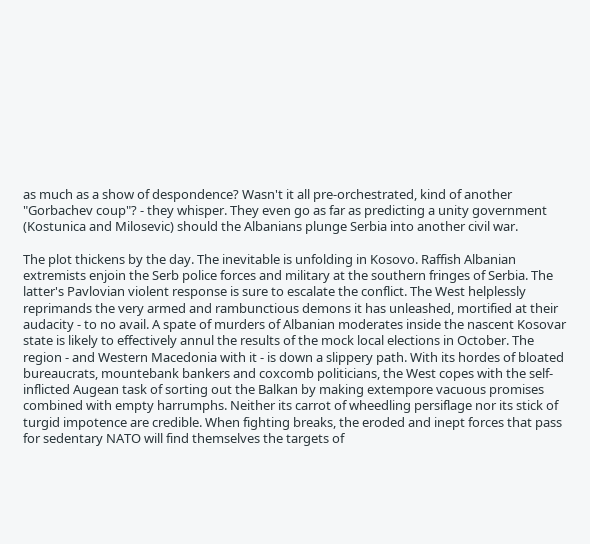as much as a show of despondence? Wasn't it all pre-orchestrated, kind of another "Gorbachev coup"? - they whisper. They even go as far as predicting a unity government (Kostunica and Milosevic) should the Albanians plunge Serbia into another civil war.

The plot thickens by the day. The inevitable is unfolding in Kosovo. Raffish Albanian extremists enjoin the Serb police forces and military at the southern fringes of Serbia. The latter's Pavlovian violent response is sure to escalate the conflict. The West helplessly reprimands the very armed and rambunctious demons it has unleashed, mortified at their audacity - to no avail. A spate of murders of Albanian moderates inside the nascent Kosovar state is likely to effectively annul the results of the mock local elections in October. The region - and Western Macedonia with it - is down a slippery path. With its hordes of bloated bureaucrats, mountebank bankers and coxcomb politicians, the West copes with the self-inflicted Augean task of sorting out the Balkan by making extempore vacuous promises combined with empty harrumphs. Neither its carrot of wheedling persiflage nor its stick of turgid impotence are credible. When fighting breaks, the eroded and inept forces that pass for sedentary NATO will find themselves the targets of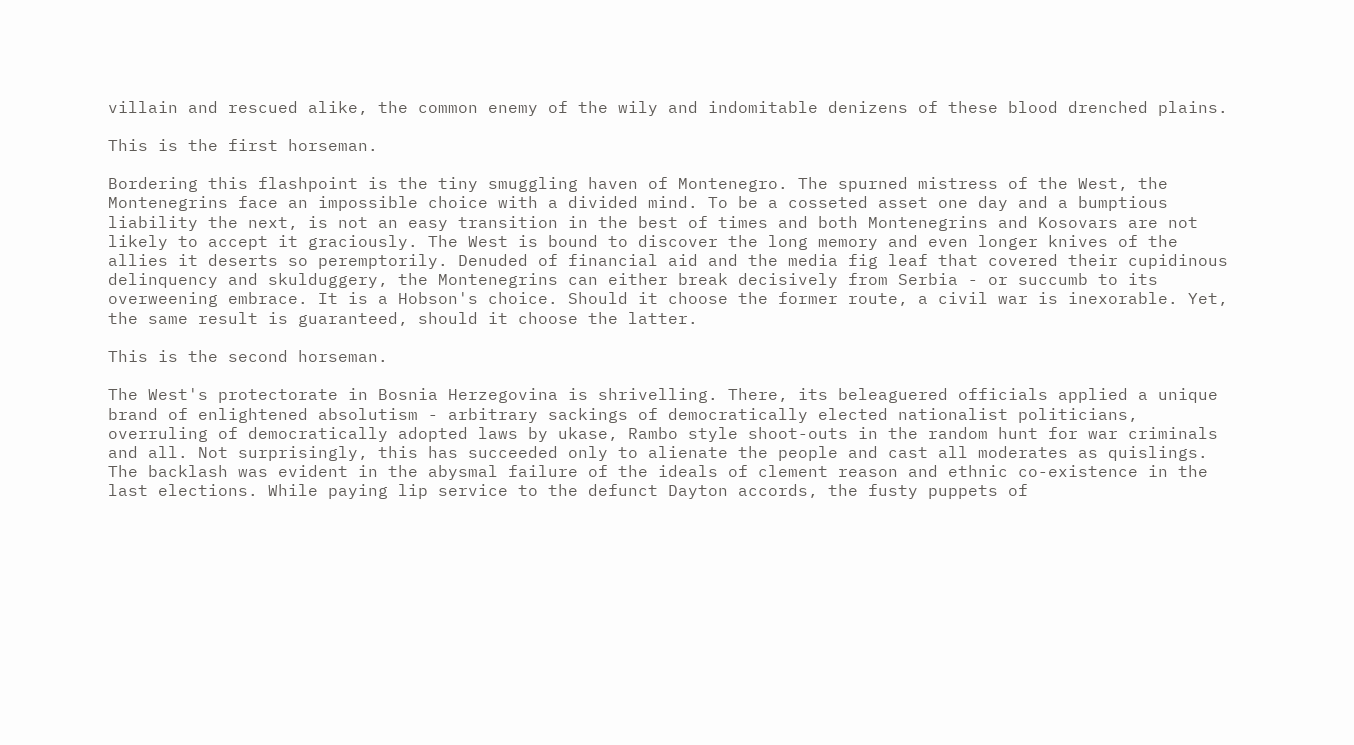villain and rescued alike, the common enemy of the wily and indomitable denizens of these blood drenched plains.

This is the first horseman.

Bordering this flashpoint is the tiny smuggling haven of Montenegro. The spurned mistress of the West, the Montenegrins face an impossible choice with a divided mind. To be a cosseted asset one day and a bumptious liability the next, is not an easy transition in the best of times and both Montenegrins and Kosovars are not likely to accept it graciously. The West is bound to discover the long memory and even longer knives of the allies it deserts so peremptorily. Denuded of financial aid and the media fig leaf that covered their cupidinous delinquency and skulduggery, the Montenegrins can either break decisively from Serbia - or succumb to its overweening embrace. It is a Hobson's choice. Should it choose the former route, a civil war is inexorable. Yet, the same result is guaranteed, should it choose the latter.

This is the second horseman.

The West's protectorate in Bosnia Herzegovina is shrivelling. There, its beleaguered officials applied a unique brand of enlightened absolutism - arbitrary sackings of democratically elected nationalist politicians, overruling of democratically adopted laws by ukase, Rambo style shoot-outs in the random hunt for war criminals and all. Not surprisingly, this has succeeded only to alienate the people and cast all moderates as quislings. The backlash was evident in the abysmal failure of the ideals of clement reason and ethnic co-existence in the last elections. While paying lip service to the defunct Dayton accords, the fusty puppets of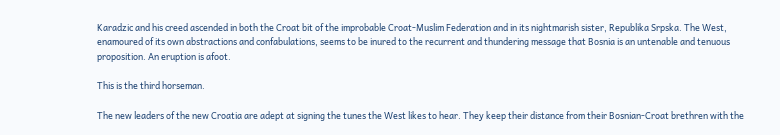Karadzic and his creed ascended in both the Croat bit of the improbable Croat-Muslim Federation and in its nightmarish sister, Republika Srpska. The West, enamoured of its own abstractions and confabulations, seems to be inured to the recurrent and thundering message that Bosnia is an untenable and tenuous proposition. An eruption is afoot.

This is the third horseman.

The new leaders of the new Croatia are adept at signing the tunes the West likes to hear. They keep their distance from their Bosnian-Croat brethren with the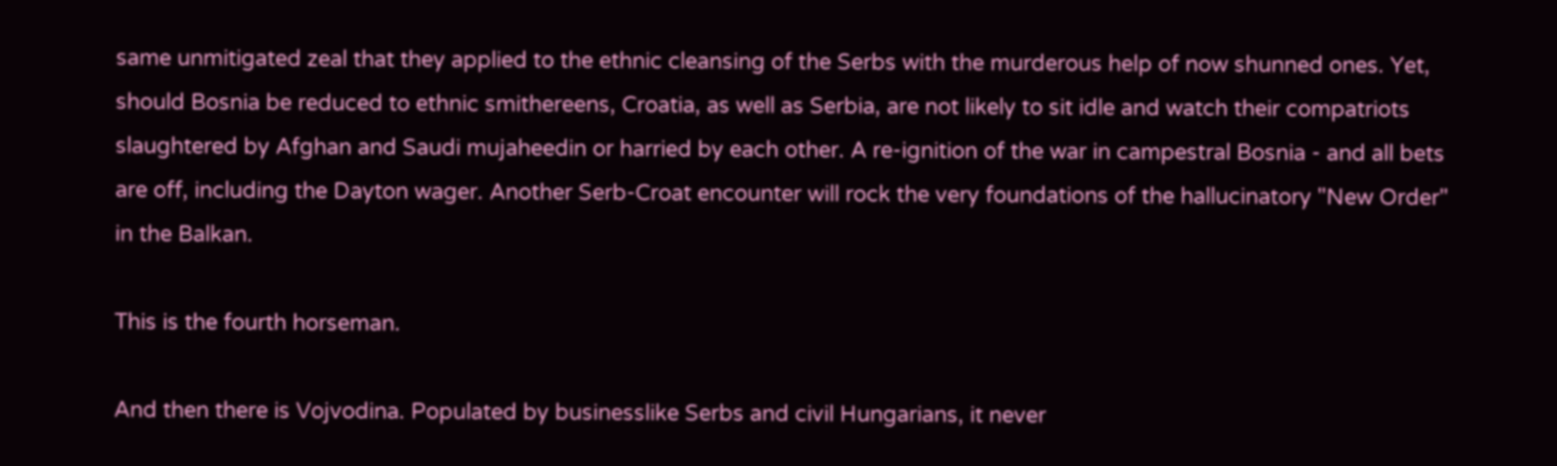same unmitigated zeal that they applied to the ethnic cleansing of the Serbs with the murderous help of now shunned ones. Yet, should Bosnia be reduced to ethnic smithereens, Croatia, as well as Serbia, are not likely to sit idle and watch their compatriots slaughtered by Afghan and Saudi mujaheedin or harried by each other. A re-ignition of the war in campestral Bosnia - and all bets are off, including the Dayton wager. Another Serb-Croat encounter will rock the very foundations of the hallucinatory "New Order" in the Balkan.

This is the fourth horseman.

And then there is Vojvodina. Populated by businesslike Serbs and civil Hungarians, it never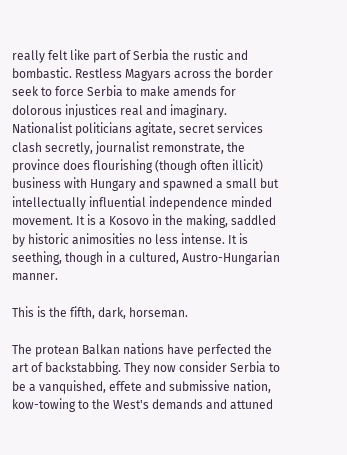really felt like part of Serbia the rustic and bombastic. Restless Magyars across the border seek to force Serbia to make amends for dolorous injustices real and imaginary. Nationalist politicians agitate, secret services clash secretly, journalist remonstrate, the province does flourishing (though often illicit) business with Hungary and spawned a small but intellectually influential independence minded movement. It is a Kosovo in the making, saddled by historic animosities no less intense. It is seething, though in a cultured, Austro-Hungarian manner.

This is the fifth, dark, horseman.

The protean Balkan nations have perfected the art of backstabbing. They now consider Serbia to be a vanquished, effete and submissive nation, kow-towing to the West's demands and attuned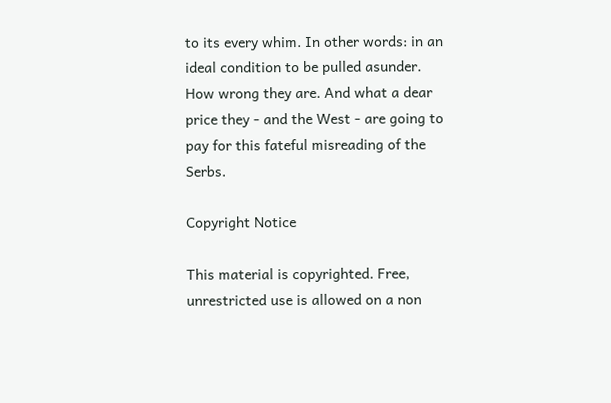to its every whim. In other words: in an ideal condition to be pulled asunder. How wrong they are. And what a dear price they - and the West - are going to pay for this fateful misreading of the Serbs.

Copyright Notice

This material is copyrighted. Free, unrestricted use is allowed on a non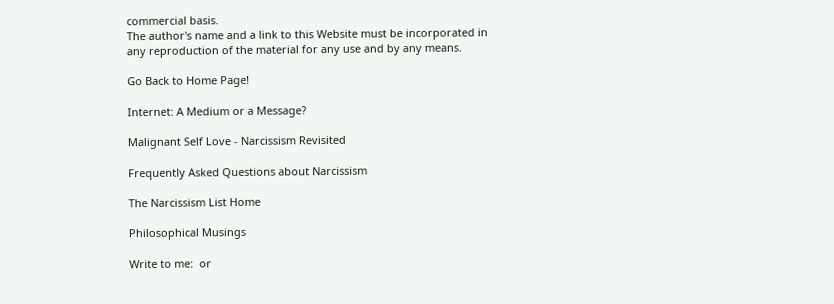commercial basis.
The author's name and a link to this Website must be incorporated in any reproduction of the material for any use and by any means.

Go Back to Home Page!

Internet: A Medium or a Message?

Malignant Self Love - Narcissism Revisited

Frequently Asked Questions about Narcissism

The Narcissism List Home

Philosophical Musings

Write to me:  or